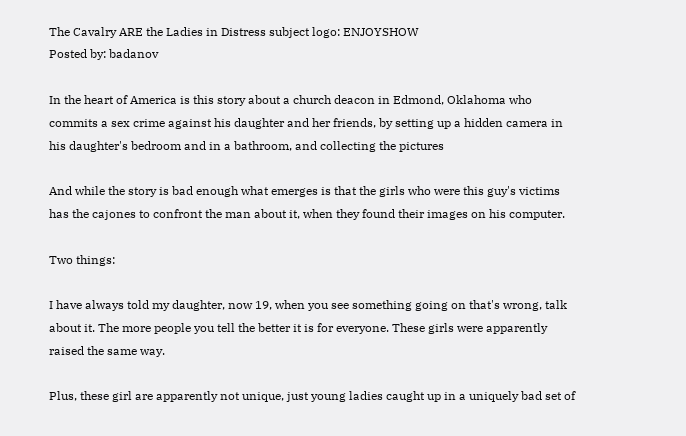The Cavalry ARE the Ladies in Distress subject logo: ENJOYSHOW
Posted by: badanov

In the heart of America is this story about a church deacon in Edmond, Oklahoma who commits a sex crime against his daughter and her friends, by setting up a hidden camera in his daughter's bedroom and in a bathroom, and collecting the pictures

And while the story is bad enough what emerges is that the girls who were this guy's victims has the cajones to confront the man about it, when they found their images on his computer.

Two things:

I have always told my daughter, now 19, when you see something going on that's wrong, talk about it. The more people you tell the better it is for everyone. These girls were apparently raised the same way.

Plus, these girl are apparently not unique, just young ladies caught up in a uniquely bad set of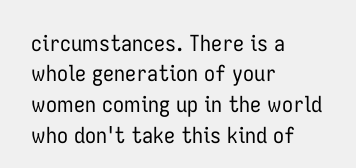circumstances. There is a whole generation of your women coming up in the world who don't take this kind of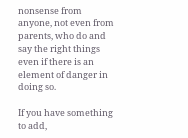nonsense from anyone, not even from parents, who do and say the right things even if there is an element of danger in doing so.

If you have something to add,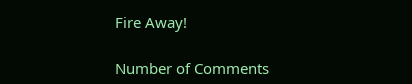Fire Away!

Number of Comments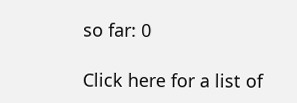so far: 0

Click here for a list of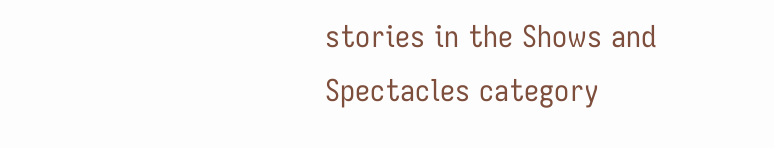stories in the Shows and Spectacles category